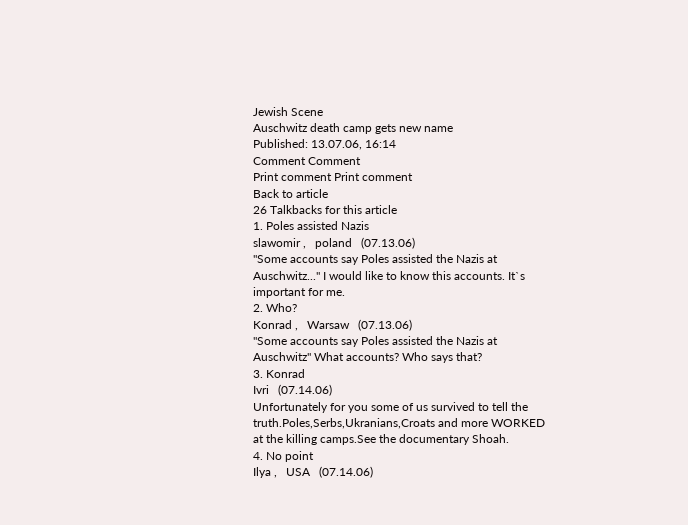Jewish Scene
Auschwitz death camp gets new name
Published: 13.07.06, 16:14
Comment Comment
Print comment Print comment
Back to article
26 Talkbacks for this article
1. Poles assisted Nazis
slawomir ,   poland   (07.13.06)
"Some accounts say Poles assisted the Nazis at Auschwitz..." I would like to know this accounts. It`s important for me.
2. Who?
Konrad ,   Warsaw   (07.13.06)
"Some accounts say Poles assisted the Nazis at Auschwitz" What accounts? Who says that?
3. Konrad
Ivri   (07.14.06)
Unfortunately for you some of us survived to tell the truth.Poles,Serbs,Ukranians,Croats and more WORKED at the killing camps.See the documentary Shoah.
4. No point
Ilya ,   USA   (07.14.06)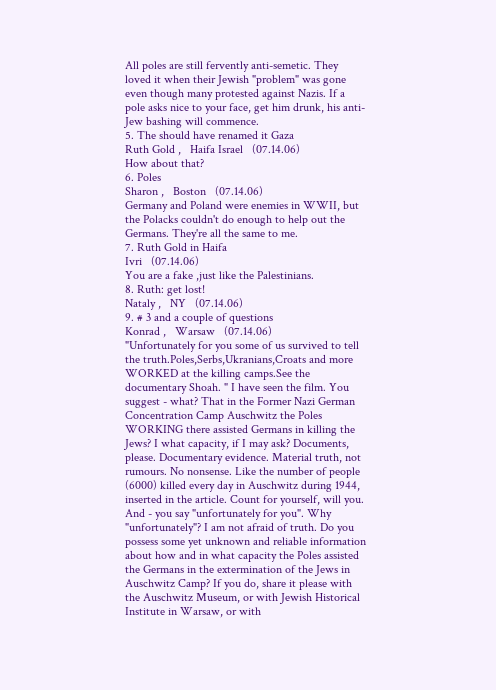All poles are still fervently anti-semetic. They loved it when their Jewish "problem" was gone even though many protested against Nazis. If a pole asks nice to your face, get him drunk, his anti-Jew bashing will commence.
5. The should have renamed it Gaza
Ruth Gold ,   Haifa Israel   (07.14.06)
How about that?
6. Poles
Sharon ,   Boston   (07.14.06)
Germany and Poland were enemies in WWII, but the Polacks couldn't do enough to help out the Germans. They're all the same to me.
7. Ruth Gold in Haifa
Ivri   (07.14.06)
You are a fake ,just like the Palestinians.
8. Ruth: get lost!
Nataly ,   NY   (07.14.06)
9. # 3 and a couple of questions
Konrad ,   Warsaw   (07.14.06)
"Unfortunately for you some of us survived to tell the truth.Poles,Serbs,Ukranians,Croats and more WORKED at the killing camps.See the documentary Shoah. " I have seen the film. You suggest - what? That in the Former Nazi German Concentration Camp Auschwitz the Poles WORKING there assisted Germans in killing the Jews? I what capacity, if I may ask? Documents, please. Documentary evidence. Material truth, not rumours. No nonsense. Like the number of people (6000) killed every day in Auschwitz during 1944, inserted in the article. Count for yourself, will you. And - you say "unfortunately for you". Why "unfortunately"? I am not afraid of truth. Do you possess some yet unknown and reliable information about how and in what capacity the Poles assisted the Germans in the extermination of the Jews in Auschwitz Camp? If you do, share it please with the Auschwitz Museum, or with Jewish Historical Institute in Warsaw, or with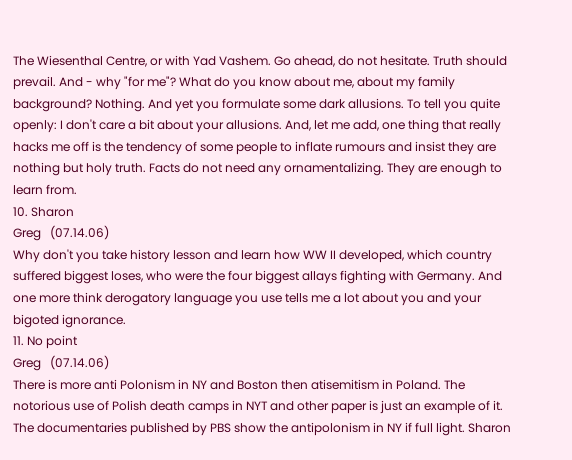The Wiesenthal Centre, or with Yad Vashem. Go ahead, do not hesitate. Truth should prevail. And - why "for me"? What do you know about me, about my family background? Nothing. And yet you formulate some dark allusions. To tell you quite openly: I don't care a bit about your allusions. And, let me add, one thing that really hacks me off is the tendency of some people to inflate rumours and insist they are nothing but holy truth. Facts do not need any ornamentalizing. They are enough to learn from.
10. Sharon
Greg   (07.14.06)
Why don't you take history lesson and learn how WW II developed, which country suffered biggest loses, who were the four biggest allays fighting with Germany. And one more think derogatory language you use tells me a lot about you and your bigoted ignorance.
11. No point
Greg   (07.14.06)
There is more anti Polonism in NY and Boston then atisemitism in Poland. The notorious use of Polish death camps in NYT and other paper is just an example of it. The documentaries published by PBS show the antipolonism in NY if full light. Sharon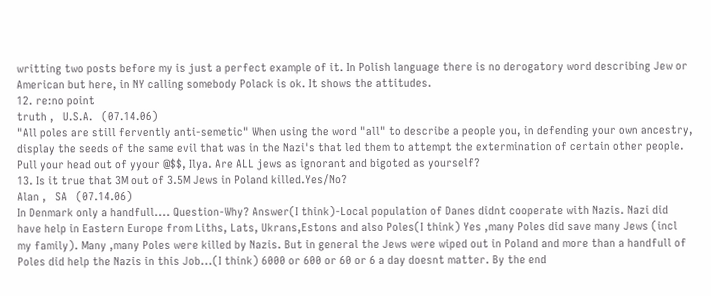writting two posts before my is just a perfect example of it. In Polish language there is no derogatory word describing Jew or American but here, in NY calling somebody Polack is ok. It shows the attitudes.
12. re:no point
truth ,   U.S.A.   (07.14.06)
"All poles are still fervently anti-semetic" When using the word "all" to describe a people you, in defending your own ancestry, display the seeds of the same evil that was in the Nazi's that led them to attempt the extermination of certain other people. Pull your head out of yyour @$$, Ilya. Are ALL jews as ignorant and bigoted as yourself?
13. Is it true that 3M out of 3.5M Jews in Poland killed.Yes/No?
Alan ,   SA   (07.14.06)
In Denmark only a handfull.... Question-Why? Answer(I think)-Local population of Danes didnt cooperate with Nazis. Nazi did have help in Eastern Europe from Liths, Lats, Ukrans,Estons and also Poles(I think) Yes ,many Poles did save many Jews (incl my family). Many ,many Poles were killed by Nazis. But in general the Jews were wiped out in Poland and more than a handfull of Poles did help the Nazis in this Job...(I think) 6000 or 600 or 60 or 6 a day doesnt matter. By the end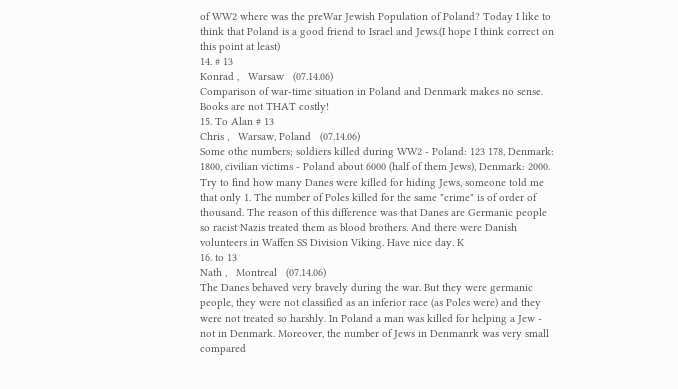of WW2 where was the preWar Jewish Population of Poland? Today I like to think that Poland is a good friend to Israel and Jews.(I hope I think correct on this point at least)
14. # 13
Konrad ,   Warsaw   (07.14.06)
Comparison of war-time situation in Poland and Denmark makes no sense. Books are not THAT costly!
15. To Alan # 13
Chris ,   Warsaw, Poland   (07.14.06)
Some othe numbers; soldiers killed during WW2 - Poland: 123 178, Denmark: 1800, civilian victims - Poland about 6000 (half of them Jews), Denmark: 2000. Try to find how many Danes were killed for hiding Jews, someone told me that only 1. The number of Poles killed for the same "crime" is of order of thousand. The reason of this difference was that Danes are Germanic people so racist Nazis treated them as blood brothers. And there were Danish volunteers in Waffen SS Division Viking. Have nice day. K
16. to 13
Nath ,   Montreal   (07.14.06)
The Danes behaved very bravely during the war. But they were germanic people, they were not classified as an inferior race (as Poles were) and they were not treated so harshly. In Poland a man was killed for helping a Jew - not in Denmark. Moreover, the number of Jews in Denmanrk was very small compared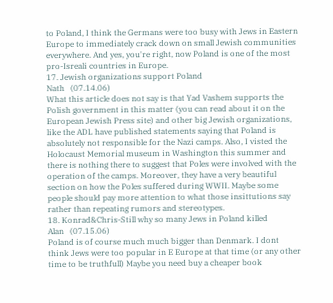to Poland, I think the Germans were too busy with Jews in Eastern Europe to immediately crack down on small Jewish communities everywhere. And yes, you're right, now Poland is one of the most pro-Isreali countries in Europe.
17. Jewish organizations support Poland
Nath   (07.14.06)
What this article does not say is that Yad Vashem supports the Polish government in this matter (you can read about it on the European Jewish Press site) and other big Jewish organizations, like the ADL have published statements saying that Poland is absolutely not responsible for the Nazi camps. Also, I visted the Holocaust Memorial museum in Washington this summer and there is nothing there to suggest that Poles were involved with the operation of the camps. Moreover, they have a very beautiful section on how the Poles suffered during WWII. Maybe some people should pay more attention to what those insittutions say rather than repeating rumors and stereotypes.
18. Konrad&Chris-Still why so many Jews in Poland killed
Alan   (07.15.06)
Poland is of course much much bigger than Denmark. I dont think Jews were too popular in E Europe at that time (or any other time to be truthfull) Maybe you need buy a cheaper book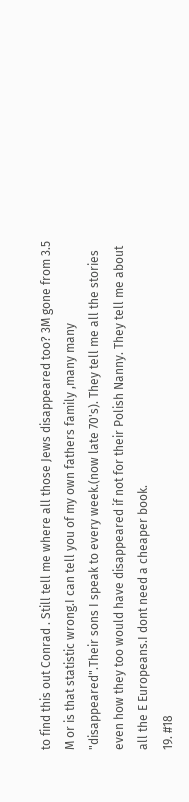to find this out Conrad . Still tell me where all those Jews disappeared too? 3M gone from 3.5 M or is that statistic wrong.I can tell you of my own fathers family ,many many "disappeared".Their sons I speak to every week.(now late 70's). They tell me all the stories even how they too would have disappeared if not for their Polish Nanny. They tell me about all the E Europeans.I dont need a cheaper book.
19. #18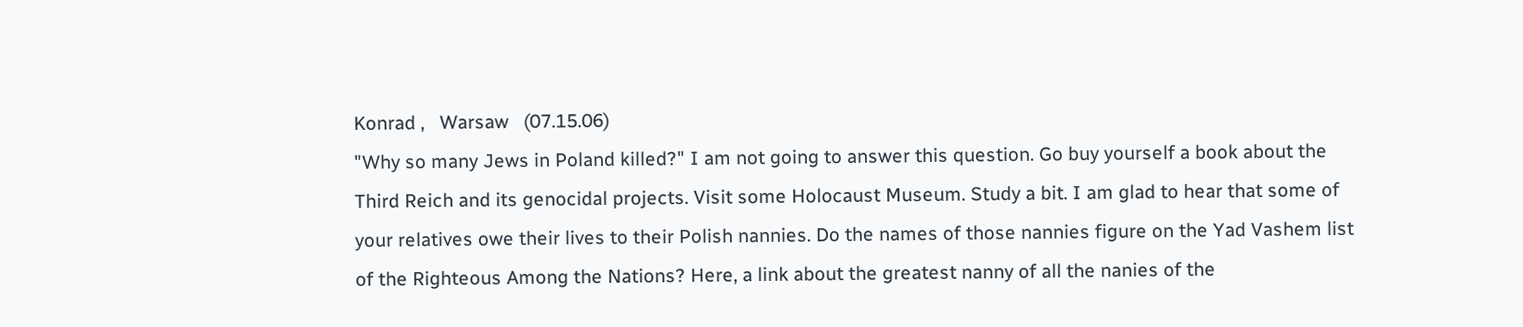Konrad ,   Warsaw   (07.15.06)
"Why so many Jews in Poland killed?" I am not going to answer this question. Go buy yourself a book about the Third Reich and its genocidal projects. Visit some Holocaust Museum. Study a bit. I am glad to hear that some of your relatives owe their lives to their Polish nannies. Do the names of those nannies figure on the Yad Vashem list of the Righteous Among the Nations? Here, a link about the greatest nanny of all the nanies of the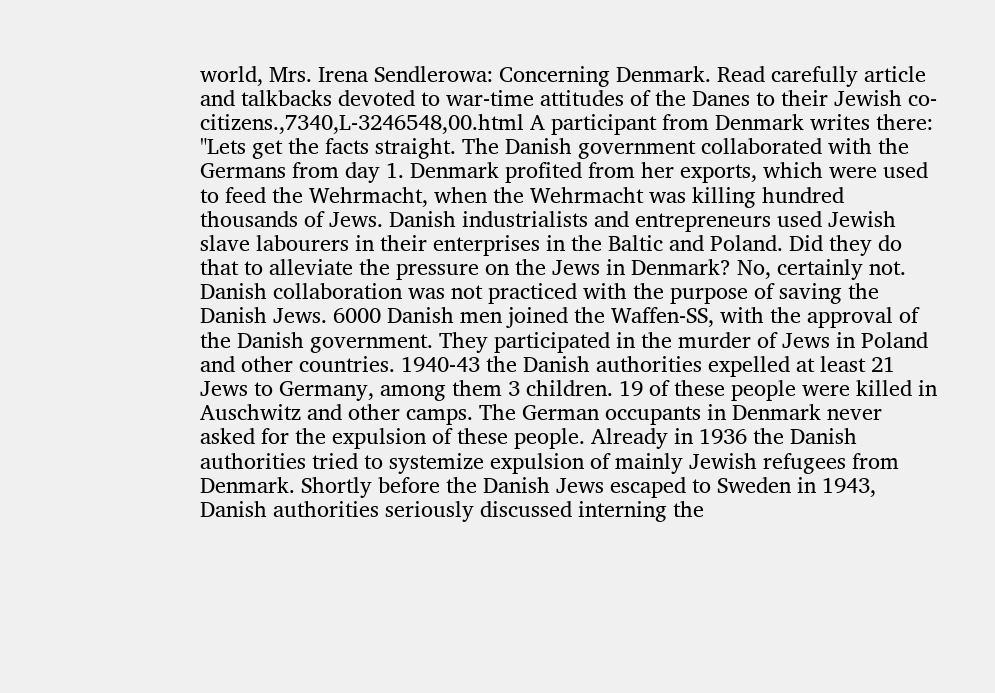world, Mrs. Irena Sendlerowa: Concerning Denmark. Read carefully article and talkbacks devoted to war-time attitudes of the Danes to their Jewish co-citizens.,7340,L-3246548,00.html A participant from Denmark writes there: "Lets get the facts straight. The Danish government collaborated with the Germans from day 1. Denmark profited from her exports, which were used to feed the Wehrmacht, when the Wehrmacht was killing hundred thousands of Jews. Danish industrialists and entrepreneurs used Jewish slave labourers in their enterprises in the Baltic and Poland. Did they do that to alleviate the pressure on the Jews in Denmark? No, certainly not. Danish collaboration was not practiced with the purpose of saving the Danish Jews. 6000 Danish men joined the Waffen-SS, with the approval of the Danish government. They participated in the murder of Jews in Poland and other countries. 1940-43 the Danish authorities expelled at least 21 Jews to Germany, among them 3 children. 19 of these people were killed in Auschwitz and other camps. The German occupants in Denmark never asked for the expulsion of these people. Already in 1936 the Danish authorities tried to systemize expulsion of mainly Jewish refugees from Denmark. Shortly before the Danish Jews escaped to Sweden in 1943, Danish authorities seriously discussed interning the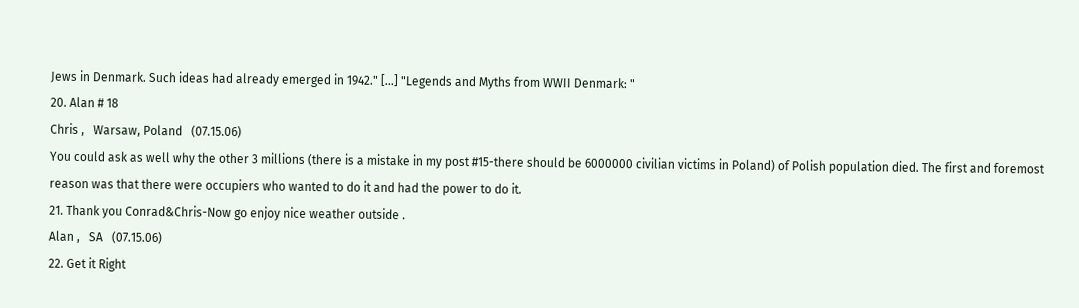Jews in Denmark. Such ideas had already emerged in 1942." [...] "Legends and Myths from WWII Denmark: "
20. Alan # 18
Chris ,   Warsaw, Poland   (07.15.06)
You could ask as well why the other 3 millions (there is a mistake in my post #15-there should be 6000000 civilian victims in Poland) of Polish population died. The first and foremost reason was that there were occupiers who wanted to do it and had the power to do it.
21. Thank you Conrad&Chris-Now go enjoy nice weather outside .
Alan ,   SA   (07.15.06)
22. Get it Right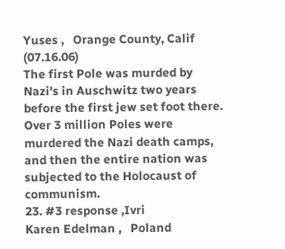Yuses ,   Orange County, Calif   (07.16.06)
The first Pole was murded by Nazi's in Auschwitz two years before the first jew set foot there. Over 3 million Poles were murdered the Nazi death camps, and then the entire nation was subjected to the Holocaust of communism.
23. #3 response ,Ivri
Karen Edelman ,   Poland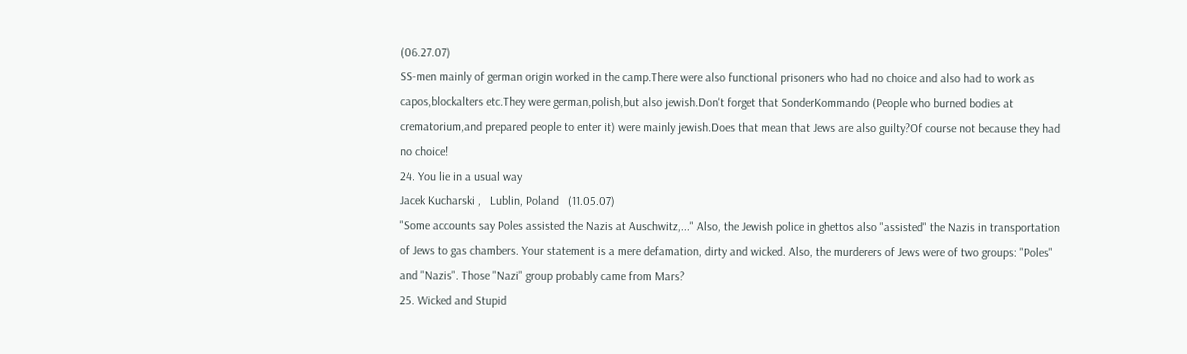(06.27.07)
SS-men mainly of german origin worked in the camp.There were also functional prisoners who had no choice and also had to work as capos,blockalters etc.They were german,polish,but also jewish.Don't forget that SonderKommando (People who burned bodies at crematorium,and prepared people to enter it) were mainly jewish.Does that mean that Jews are also guilty?Of course not because they had no choice!
24. You lie in a usual way
Jacek Kucharski ,   Lublin, Poland   (11.05.07)
"Some accounts say Poles assisted the Nazis at Auschwitz,..." Also, the Jewish police in ghettos also "assisted" the Nazis in transportation of Jews to gas chambers. Your statement is a mere defamation, dirty and wicked. Also, the murderers of Jews were of two groups: "Poles" and "Nazis". Those "Nazi" group probably came from Mars?
25. Wicked and Stupid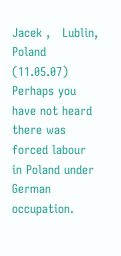Jacek ,   Lublin, Poland   (11.05.07)
Perhaps you have not heard there was forced labour in Poland under German occupation.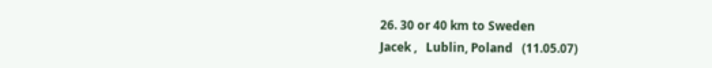26. 30 or 40 km to Sweden
Jacek ,   Lublin, Poland   (11.05.07)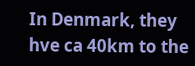In Denmark, they hve ca 40km to the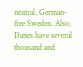neutral, German-free Sweden. Also, Danes have several thousand and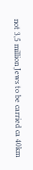not 3,5 million Jews to be carried ca 40km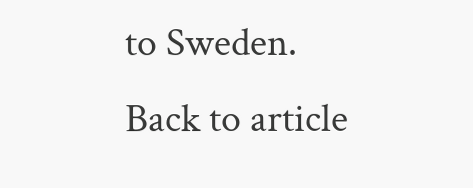to Sweden.
Back to article